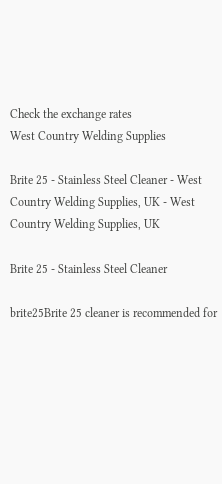Check the exchange rates
West Country Welding Supplies

Brite 25 - Stainless Steel Cleaner - West Country Welding Supplies, UK - West Country Welding Supplies, UK

Brite 25 - Stainless Steel Cleaner

brite25Brite 25 cleaner is recommended for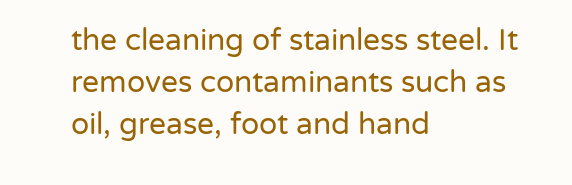the cleaning of stainless steel. It removes contaminants such as oil, grease, foot and hand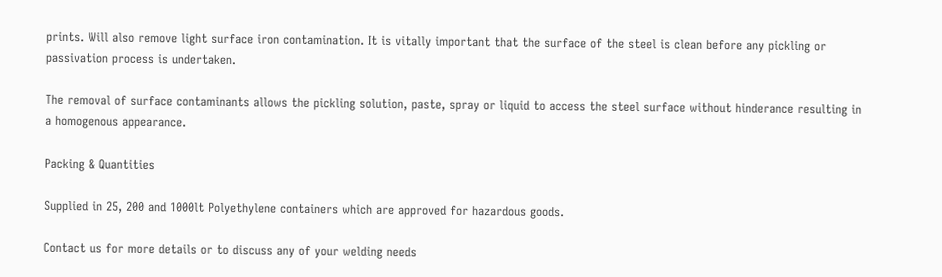prints. Will also remove light surface iron contamination. It is vitally important that the surface of the steel is clean before any pickling or passivation process is undertaken.

The removal of surface contaminants allows the pickling solution, paste, spray or liquid to access the steel surface without hinderance resulting in a homogenous appearance.

Packing & Quantities

Supplied in 25, 200 and 1000lt Polyethylene containers which are approved for hazardous goods.

Contact us for more details or to discuss any of your welding needs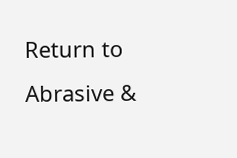Return to Abrasive &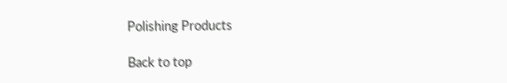Polishing Products

Back to top